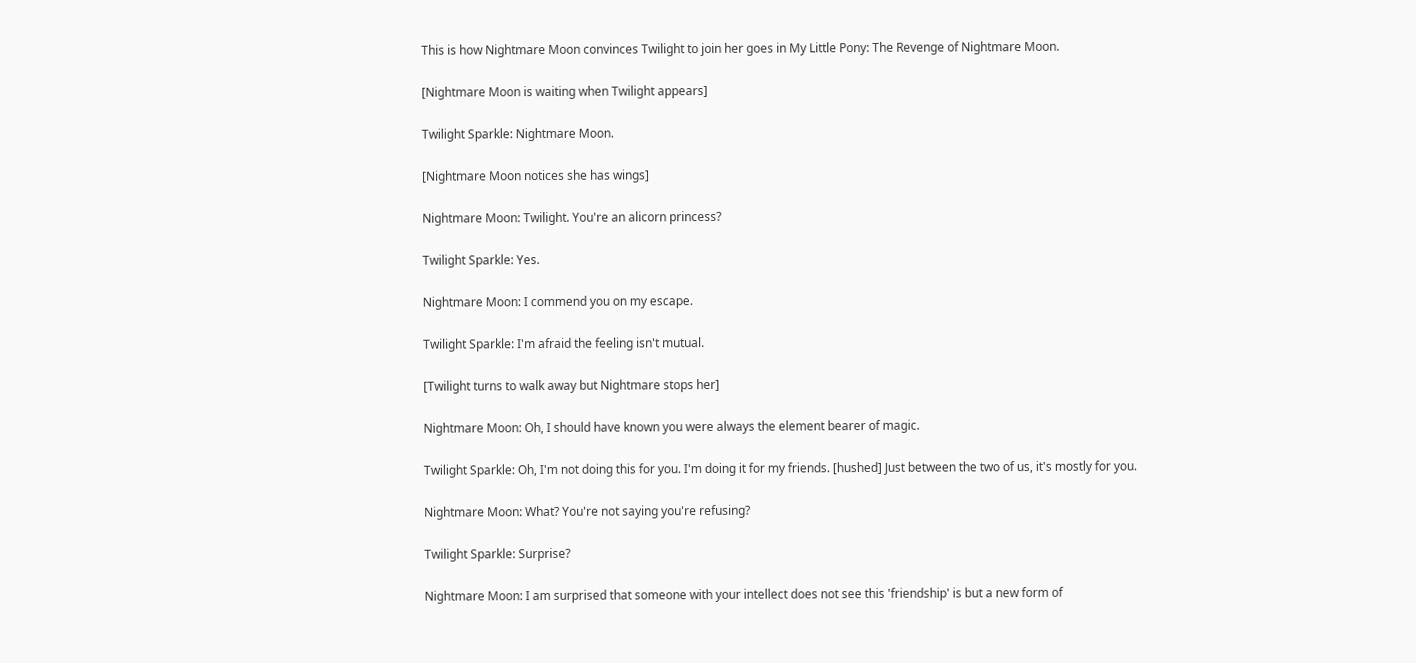This is how Nightmare Moon convinces Twilight to join her goes in My Little Pony: The Revenge of Nightmare Moon.

[Nightmare Moon is waiting when Twilight appears]

Twilight Sparkle: Nightmare Moon.

[Nightmare Moon notices she has wings]

Nightmare Moon: Twilight. You're an alicorn princess?

Twilight Sparkle: Yes.

Nightmare Moon: I commend you on my escape.

Twilight Sparkle: I'm afraid the feeling isn't mutual.

[Twilight turns to walk away but Nightmare stops her]

Nightmare Moon: Oh, I should have known you were always the element bearer of magic.

Twilight Sparkle: Oh, I'm not doing this for you. I'm doing it for my friends. [hushed] Just between the two of us, it's mostly for you.

Nightmare Moon: What? You're not saying you're refusing?

Twilight Sparkle: Surprise?

Nightmare Moon: I am surprised that someone with your intellect does not see this 'friendship' is but a new form of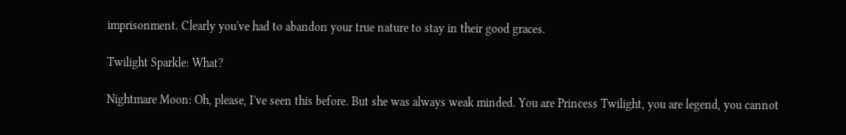imprisonment. Clearly you've had to abandon your true nature to stay in their good graces.

Twilight Sparkle: What?

Nightmare Moon: Oh, please, I've seen this before. But she was always weak minded. You are Princess Twilight, you are legend, you cannot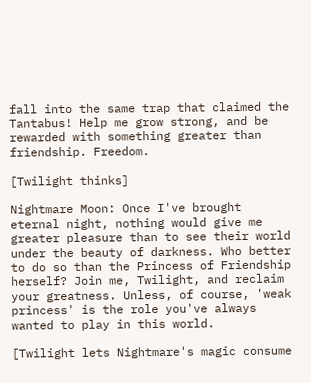fall into the same trap that claimed the Tantabus! Help me grow strong, and be rewarded with something greater than friendship. Freedom.

[Twilight thinks]

Nightmare Moon: Once I've brought eternal night, nothing would give me greater pleasure than to see their world under the beauty of darkness. Who better to do so than the Princess of Friendship herself? Join me, Twilight, and reclaim your greatness. Unless, of course, 'weak princess' is the role you've always wanted to play in this world.

[Twilight lets Nightmare's magic consume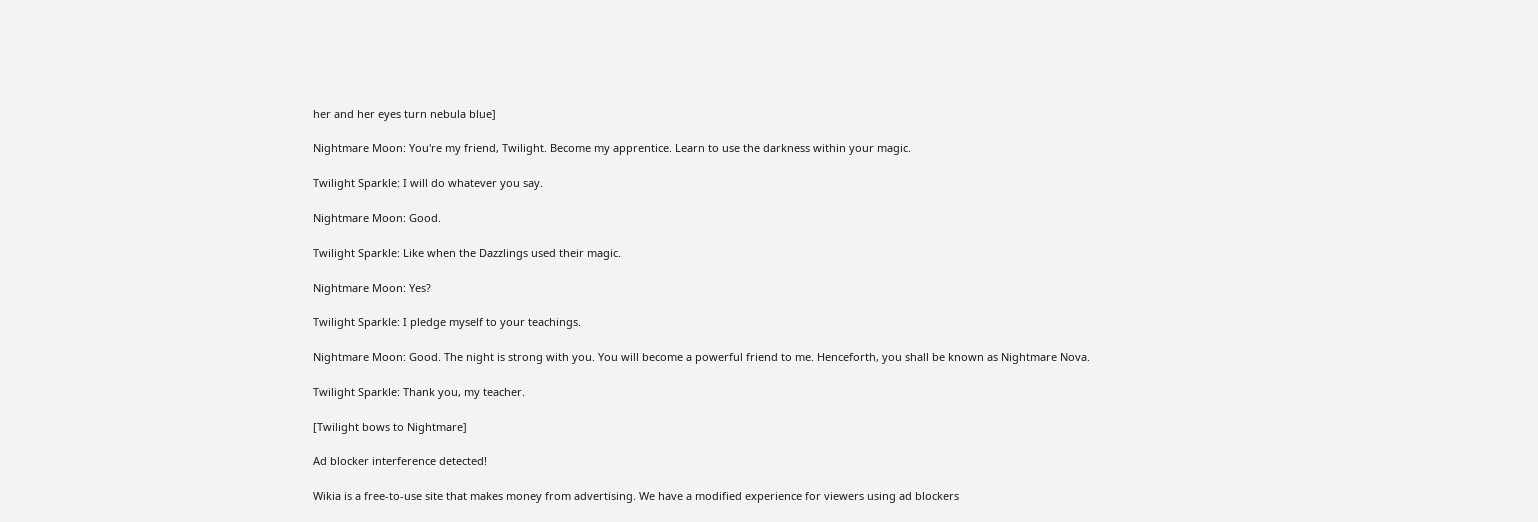her and her eyes turn nebula blue]

Nightmare Moon: You're my friend, Twilight. Become my apprentice. Learn to use the darkness within your magic.

Twilight Sparkle: I will do whatever you say.

Nightmare Moon: Good.

Twilight Sparkle: Like when the Dazzlings used their magic.

Nightmare Moon: Yes?

Twilight Sparkle: I pledge myself to your teachings.

Nightmare Moon: Good. The night is strong with you. You will become a powerful friend to me. Henceforth, you shall be known as Nightmare Nova.

Twilight Sparkle: Thank you, my teacher.

[Twilight bows to Nightmare]

Ad blocker interference detected!

Wikia is a free-to-use site that makes money from advertising. We have a modified experience for viewers using ad blockers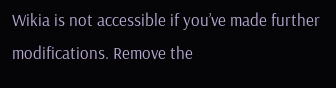Wikia is not accessible if you’ve made further modifications. Remove the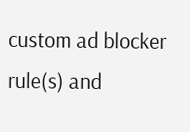custom ad blocker rule(s) and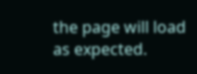the page will load as expected.